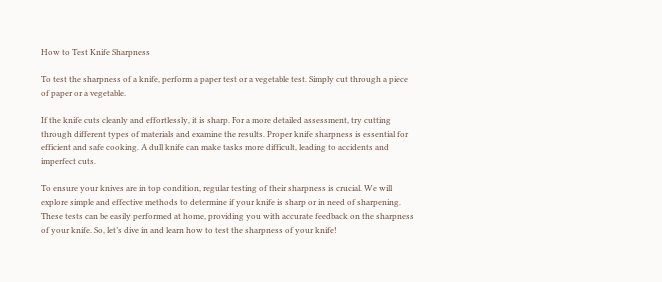How to Test Knife Sharpness

To test the sharpness of a knife, perform a paper test or a vegetable test. Simply cut through a piece of paper or a vegetable.

If the knife cuts cleanly and effortlessly, it is sharp. For a more detailed assessment, try cutting through different types of materials and examine the results. Proper knife sharpness is essential for efficient and safe cooking. A dull knife can make tasks more difficult, leading to accidents and imperfect cuts.

To ensure your knives are in top condition, regular testing of their sharpness is crucial. We will explore simple and effective methods to determine if your knife is sharp or in need of sharpening. These tests can be easily performed at home, providing you with accurate feedback on the sharpness of your knife. So, let’s dive in and learn how to test the sharpness of your knife!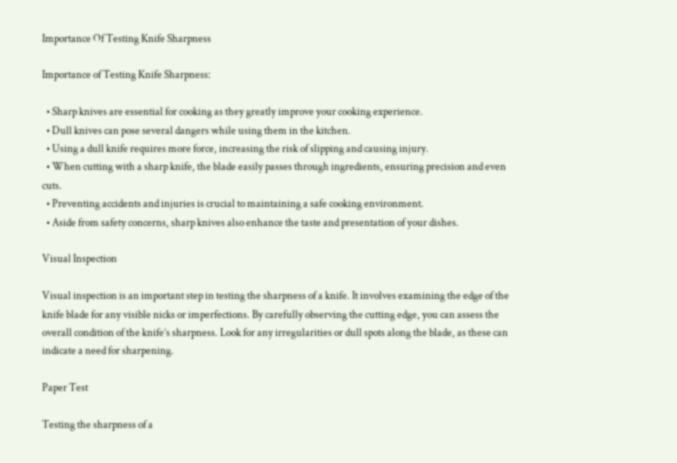Importance Of Testing Knife Sharpness

Importance of Testing Knife Sharpness:

  • Sharp knives are essential for cooking as they greatly improve your cooking experience.
  • Dull knives can pose several dangers while using them in the kitchen.
  • Using a dull knife requires more force, increasing the risk of slipping and causing injury.
  • When cutting with a sharp knife, the blade easily passes through ingredients, ensuring precision and even cuts.
  • Preventing accidents and injuries is crucial to maintaining a safe cooking environment.
  • Aside from safety concerns, sharp knives also enhance the taste and presentation of your dishes.

Visual Inspection

Visual inspection is an important step in testing the sharpness of a knife. It involves examining the edge of the knife blade for any visible nicks or imperfections. By carefully observing the cutting edge, you can assess the overall condition of the knife’s sharpness. Look for any irregularities or dull spots along the blade, as these can indicate a need for sharpening.

Paper Test

Testing the sharpness of a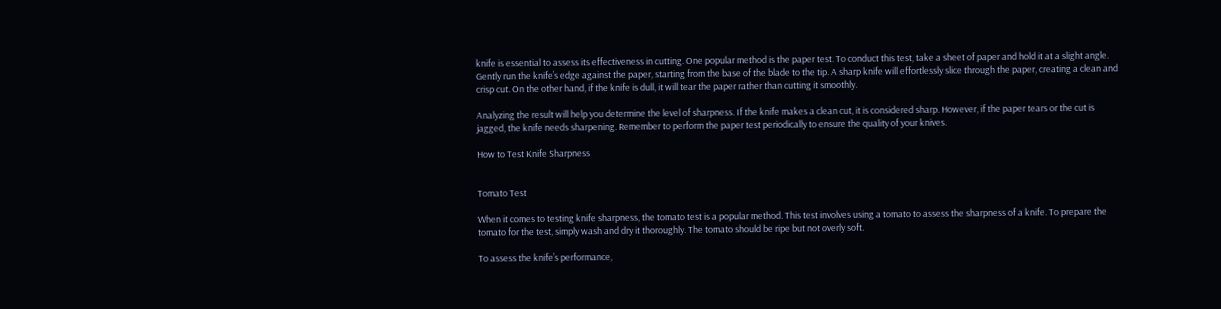knife is essential to assess its effectiveness in cutting. One popular method is the paper test. To conduct this test, take a sheet of paper and hold it at a slight angle. Gently run the knife’s edge against the paper, starting from the base of the blade to the tip. A sharp knife will effortlessly slice through the paper, creating a clean and crisp cut. On the other hand, if the knife is dull, it will tear the paper rather than cutting it smoothly.

Analyzing the result will help you determine the level of sharpness. If the knife makes a clean cut, it is considered sharp. However, if the paper tears or the cut is jagged, the knife needs sharpening. Remember to perform the paper test periodically to ensure the quality of your knives.

How to Test Knife Sharpness


Tomato Test

When it comes to testing knife sharpness, the tomato test is a popular method. This test involves using a tomato to assess the sharpness of a knife. To prepare the tomato for the test, simply wash and dry it thoroughly. The tomato should be ripe but not overly soft.

To assess the knife’s performance,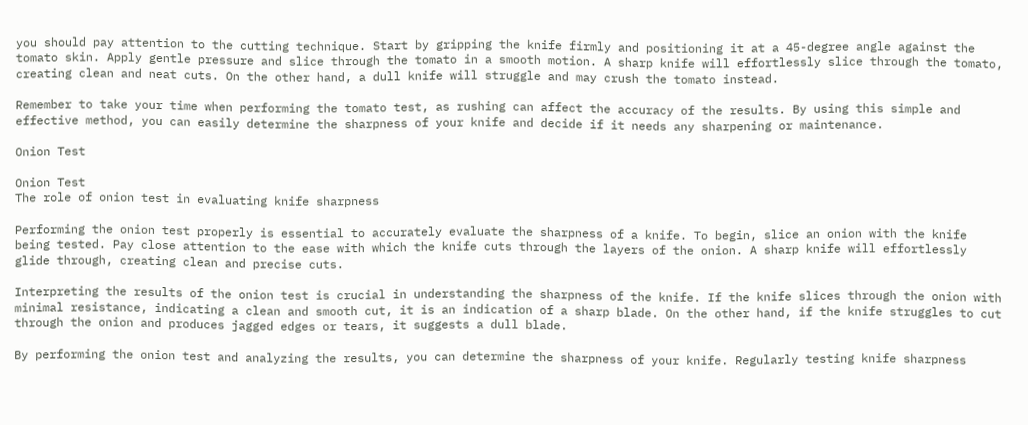you should pay attention to the cutting technique. Start by gripping the knife firmly and positioning it at a 45-degree angle against the tomato skin. Apply gentle pressure and slice through the tomato in a smooth motion. A sharp knife will effortlessly slice through the tomato, creating clean and neat cuts. On the other hand, a dull knife will struggle and may crush the tomato instead.

Remember to take your time when performing the tomato test, as rushing can affect the accuracy of the results. By using this simple and effective method, you can easily determine the sharpness of your knife and decide if it needs any sharpening or maintenance.

Onion Test

Onion Test
The role of onion test in evaluating knife sharpness

Performing the onion test properly is essential to accurately evaluate the sharpness of a knife. To begin, slice an onion with the knife being tested. Pay close attention to the ease with which the knife cuts through the layers of the onion. A sharp knife will effortlessly glide through, creating clean and precise cuts.

Interpreting the results of the onion test is crucial in understanding the sharpness of the knife. If the knife slices through the onion with minimal resistance, indicating a clean and smooth cut, it is an indication of a sharp blade. On the other hand, if the knife struggles to cut through the onion and produces jagged edges or tears, it suggests a dull blade.

By performing the onion test and analyzing the results, you can determine the sharpness of your knife. Regularly testing knife sharpness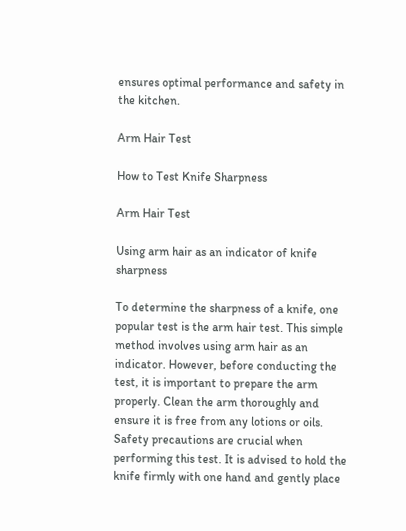ensures optimal performance and safety in the kitchen.

Arm Hair Test

How to Test Knife Sharpness

Arm Hair Test

Using arm hair as an indicator of knife sharpness

To determine the sharpness of a knife, one popular test is the arm hair test. This simple method involves using arm hair as an indicator. However, before conducting the test, it is important to prepare the arm properly. Clean the arm thoroughly and ensure it is free from any lotions or oils. Safety precautions are crucial when performing this test. It is advised to hold the knife firmly with one hand and gently place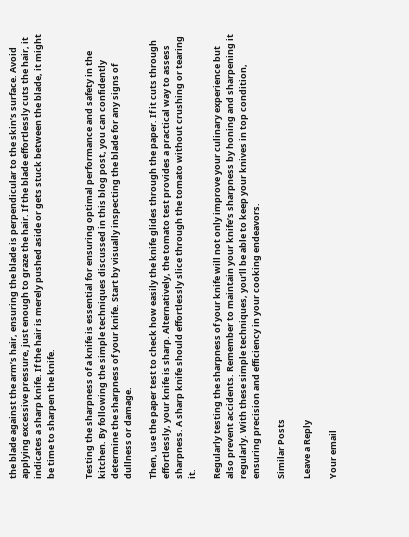the blade against the arm’s hair, ensuring the blade is perpendicular to the skin’s surface. Avoid applying excessive pressure, just enough to graze the hair. If the blade effortlessly cuts the hair, it indicates a sharp knife. If the hair is merely pushed aside or gets stuck between the blade, it might be time to sharpen the knife.


Testing the sharpness of a knife is essential for ensuring optimal performance and safety in the kitchen. By following the simple techniques discussed in this blog post, you can confidently determine the sharpness of your knife. Start by visually inspecting the blade for any signs of dullness or damage.

Then, use the paper test to check how easily the knife glides through the paper. If it cuts through effortlessly, your knife is sharp. Alternatively, the tomato test provides a practical way to assess sharpness. A sharp knife should effortlessly slice through the tomato without crushing or tearing it.

Regularly testing the sharpness of your knife will not only improve your culinary experience but also prevent accidents. Remember to maintain your knife’s sharpness by honing and sharpening it regularly. With these simple techniques, you’ll be able to keep your knives in top condition, ensuring precision and efficiency in your cooking endeavors.

Similar Posts

Leave a Reply

Your email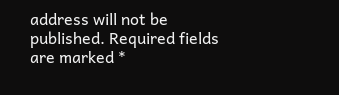address will not be published. Required fields are marked *